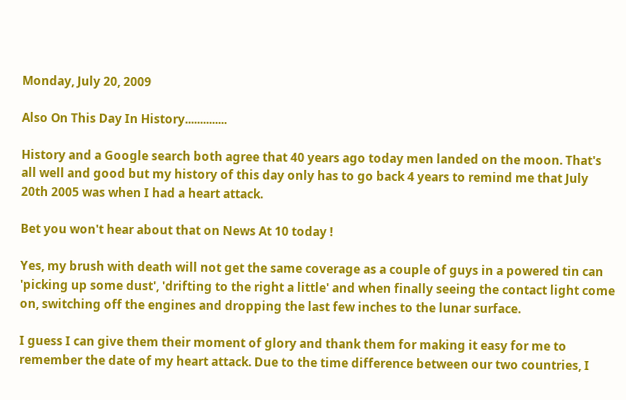Monday, July 20, 2009

Also On This Day In History..............

History and a Google search both agree that 40 years ago today men landed on the moon. That's all well and good but my history of this day only has to go back 4 years to remind me that July 20th 2005 was when I had a heart attack.

Bet you won't hear about that on News At 10 today !

Yes, my brush with death will not get the same coverage as a couple of guys in a powered tin can 'picking up some dust', 'drifting to the right a little' and when finally seeing the contact light come on, switching off the engines and dropping the last few inches to the lunar surface.

I guess I can give them their moment of glory and thank them for making it easy for me to remember the date of my heart attack. Due to the time difference between our two countries, I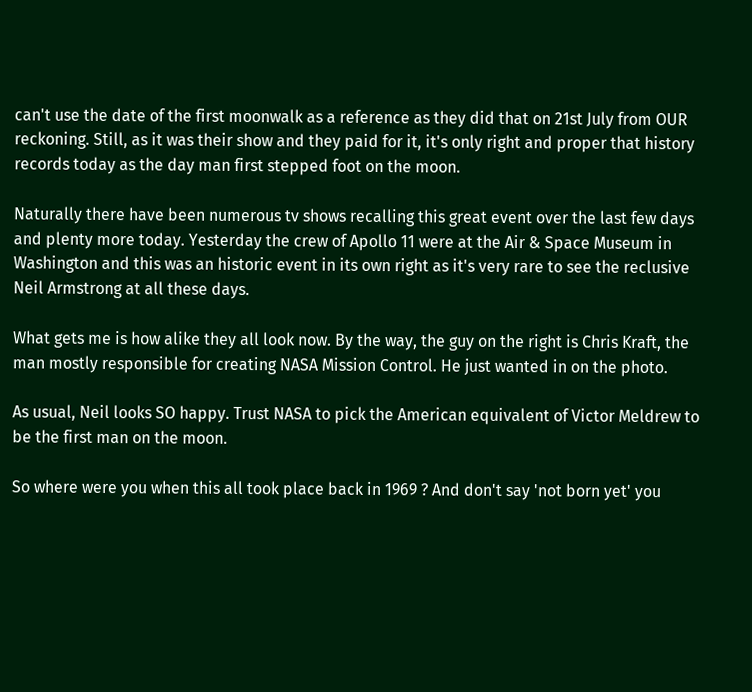can't use the date of the first moonwalk as a reference as they did that on 21st July from OUR reckoning. Still, as it was their show and they paid for it, it's only right and proper that history records today as the day man first stepped foot on the moon.

Naturally there have been numerous tv shows recalling this great event over the last few days and plenty more today. Yesterday the crew of Apollo 11 were at the Air & Space Museum in Washington and this was an historic event in its own right as it's very rare to see the reclusive Neil Armstrong at all these days.

What gets me is how alike they all look now. By the way, the guy on the right is Chris Kraft, the man mostly responsible for creating NASA Mission Control. He just wanted in on the photo.

As usual, Neil looks SO happy. Trust NASA to pick the American equivalent of Victor Meldrew to be the first man on the moon.

So where were you when this all took place back in 1969 ? And don't say 'not born yet' you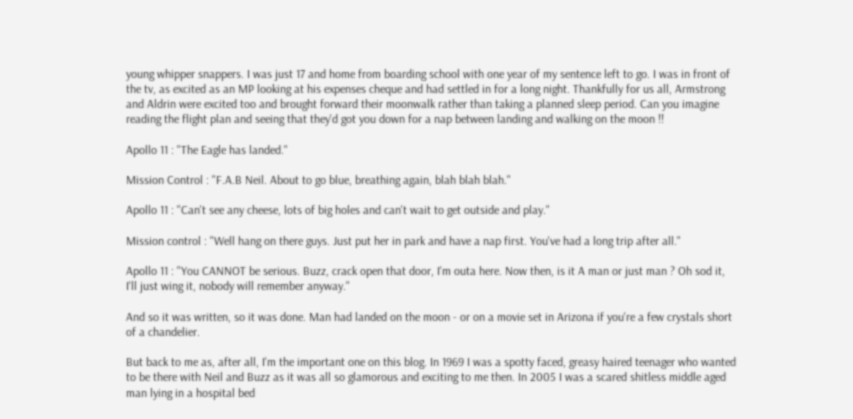young whipper snappers. I was just 17 and home from boarding school with one year of my sentence left to go. I was in front of the tv, as excited as an MP looking at his expenses cheque and had settled in for a long night. Thankfully for us all, Armstrong and Aldrin were excited too and brought forward their moonwalk rather than taking a planned sleep period. Can you imagine reading the flight plan and seeing that they'd got you down for a nap between landing and walking on the moon !!

Apollo 11 : "The Eagle has landed."

Mission Control : "F.A.B Neil. About to go blue, breathing again, blah blah blah."

Apollo 11 : "Can't see any cheese, lots of big holes and can't wait to get outside and play."

Mission control : "Well hang on there guys. Just put her in park and have a nap first. You've had a long trip after all."

Apollo 11 : "You CANNOT be serious. Buzz, crack open that door, I'm outa here. Now then, is it A man or just man ? Oh sod it, I'll just wing it, nobody will remember anyway."

And so it was written, so it was done. Man had landed on the moon - or on a movie set in Arizona if you're a few crystals short of a chandelier.

But back to me as, after all, I'm the important one on this blog. In 1969 I was a spotty faced, greasy haired teenager who wanted to be there with Neil and Buzz as it was all so glamorous and exciting to me then. In 2005 I was a scared shitless middle aged man lying in a hospital bed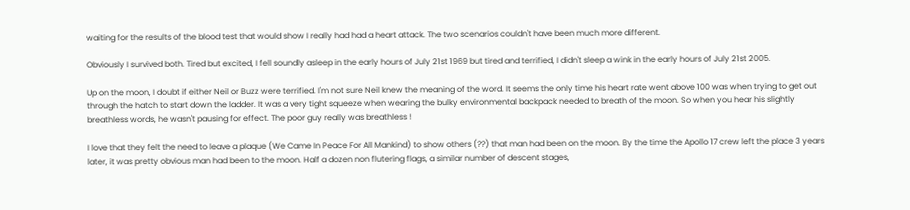waiting for the results of the blood test that would show I really had had a heart attack. The two scenarios couldn't have been much more different.

Obviously I survived both. Tired but excited, I fell soundly asleep in the early hours of July 21st 1969 but tired and terrified, I didn't sleep a wink in the early hours of July 21st 2005.

Up on the moon, I doubt if either Neil or Buzz were terrified. I'm not sure Neil knew the meaning of the word. It seems the only time his heart rate went above 100 was when trying to get out through the hatch to start down the ladder. It was a very tight squeeze when wearing the bulky environmental backpack needed to breath of the moon. So when you hear his slightly breathless words, he wasn't pausing for effect. The poor guy really was breathless !

I love that they felt the need to leave a plaque (We Came In Peace For All Mankind) to show others (??) that man had been on the moon. By the time the Apollo 17 crew left the place 3 years later, it was pretty obvious man had been to the moon. Half a dozen non flutering flags, a similar number of descent stages,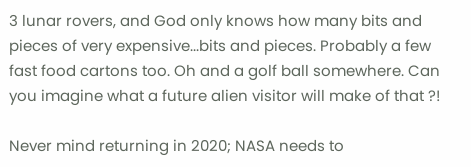3 lunar rovers, and God only knows how many bits and pieces of very expensive...bits and pieces. Probably a few fast food cartons too. Oh and a golf ball somewhere. Can you imagine what a future alien visitor will make of that ?!

Never mind returning in 2020; NASA needs to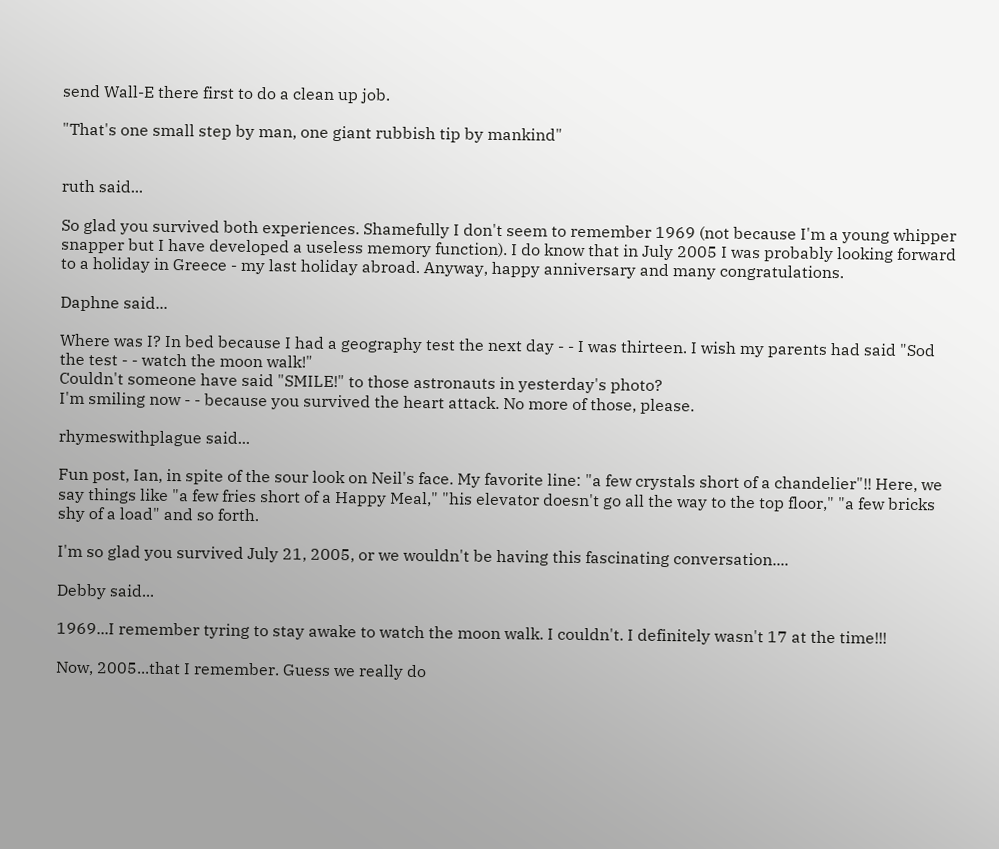send Wall-E there first to do a clean up job.

"That's one small step by man, one giant rubbish tip by mankind"


ruth said...

So glad you survived both experiences. Shamefully I don't seem to remember 1969 (not because I'm a young whipper snapper but I have developed a useless memory function). I do know that in July 2005 I was probably looking forward to a holiday in Greece - my last holiday abroad. Anyway, happy anniversary and many congratulations.

Daphne said...

Where was I? In bed because I had a geography test the next day - - I was thirteen. I wish my parents had said "Sod the test - - watch the moon walk!"
Couldn't someone have said "SMILE!" to those astronauts in yesterday's photo?
I'm smiling now - - because you survived the heart attack. No more of those, please.

rhymeswithplague said...

Fun post, Ian, in spite of the sour look on Neil's face. My favorite line: "a few crystals short of a chandelier"!! Here, we say things like "a few fries short of a Happy Meal," "his elevator doesn't go all the way to the top floor," "a few bricks shy of a load" and so forth.

I'm so glad you survived July 21, 2005, or we wouldn't be having this fascinating conversation....

Debby said...

1969...I remember tyring to stay awake to watch the moon walk. I couldn't. I definitely wasn't 17 at the time!!!

Now, 2005...that I remember. Guess we really do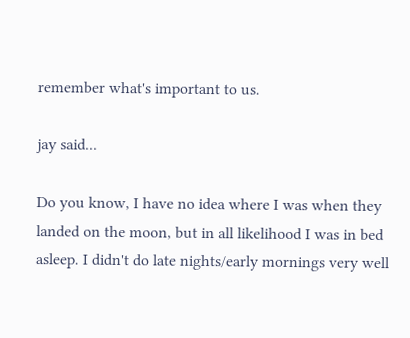remember what's important to us.

jay said...

Do you know, I have no idea where I was when they landed on the moon, but in all likelihood I was in bed asleep. I didn't do late nights/early mornings very well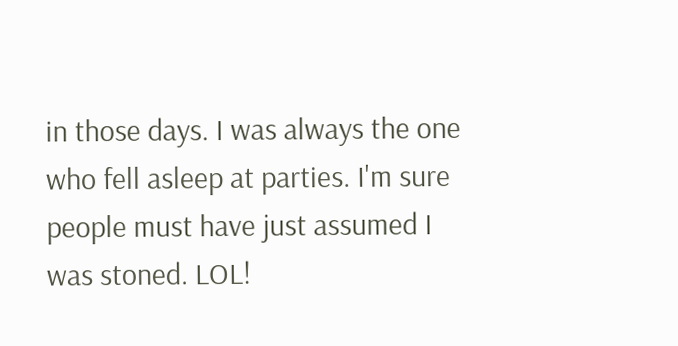in those days. I was always the one who fell asleep at parties. I'm sure people must have just assumed I was stoned. LOL!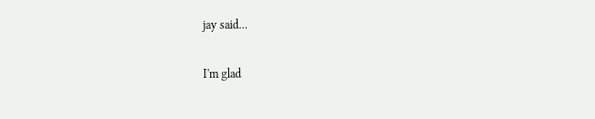jay said...

I'm glad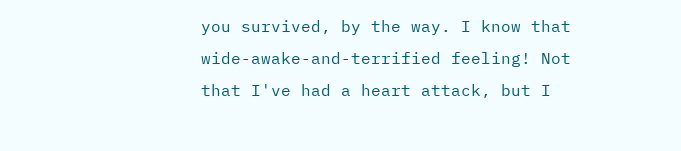you survived, by the way. I know that wide-awake-and-terrified feeling! Not that I've had a heart attack, but I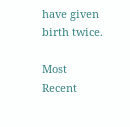have given birth twice.

Most Recent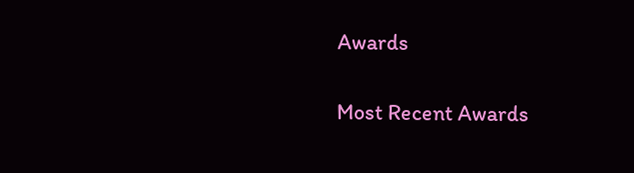Awards

Most Recent Awards